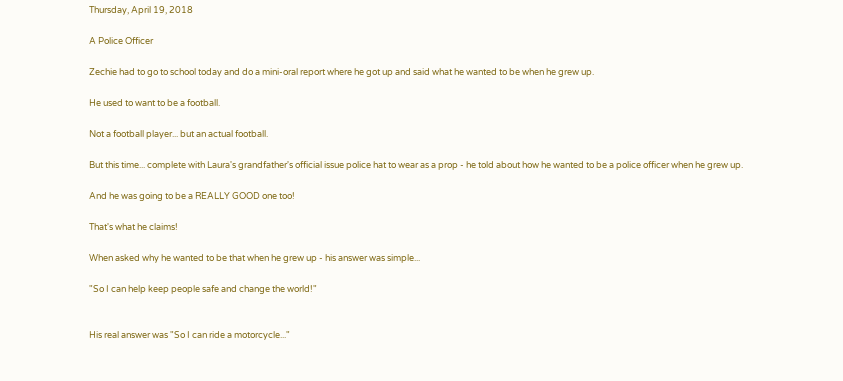Thursday, April 19, 2018

A Police Officer

Zechie had to go to school today and do a mini-oral report where he got up and said what he wanted to be when he grew up.

He used to want to be a football.

Not a football player... but an actual football.

But this time... complete with Laura's grandfather's official issue police hat to wear as a prop - he told about how he wanted to be a police officer when he grew up.

And he was going to be a REALLY GOOD one too!

That's what he claims!

When asked why he wanted to be that when he grew up - his answer was simple...

"So I can help keep people safe and change the world!"


His real answer was "So I can ride a motorcycle..."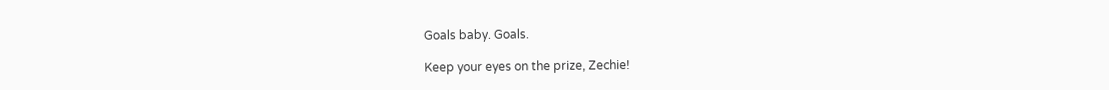Goals baby. Goals.

Keep your eyes on the prize, Zechie!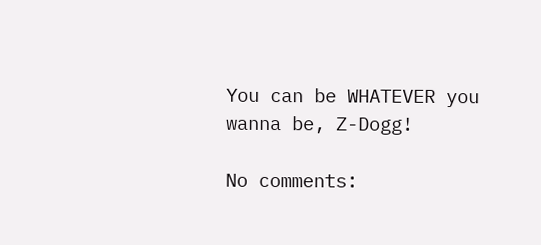You can be WHATEVER you wanna be, Z-Dogg!

No comments: